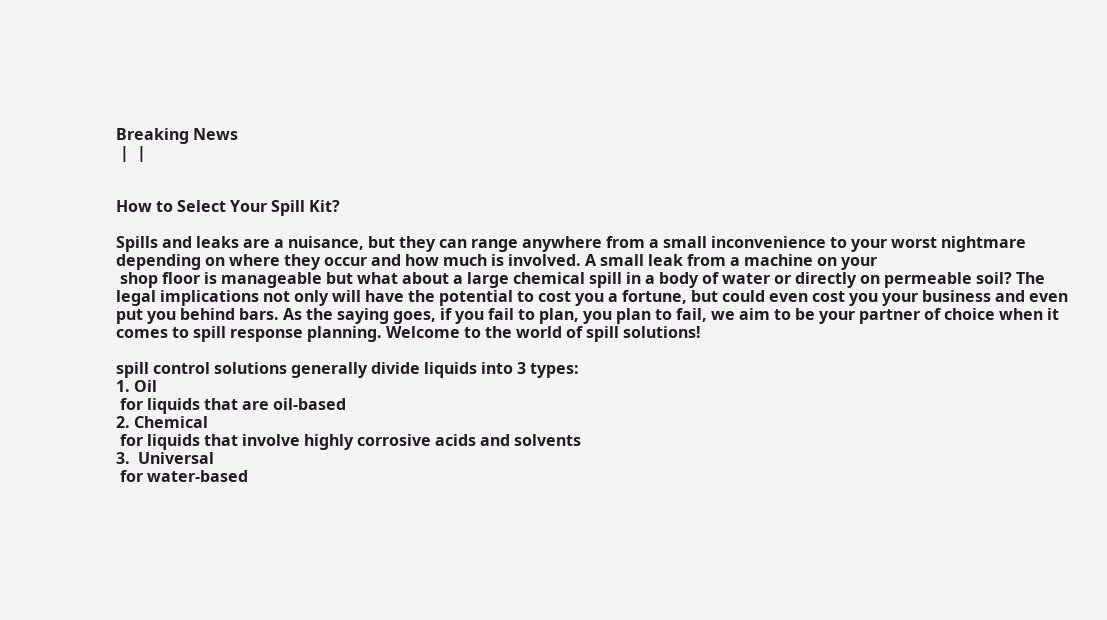Breaking News
 |  |


How to Select Your Spill Kit?

Spills and leaks are a nuisance, but they can range anywhere from a small inconvenience to your worst nightmare depending on where they occur and how much is involved. A small leak from a machine on your
 shop floor is manageable but what about a large chemical spill in a body of water or directly on permeable soil? The legal implications not only will have the potential to cost you a fortune, but could even cost you your business and even put you behind bars. As the saying goes, if you fail to plan, you plan to fail, we aim to be your partner of choice when it comes to spill response planning. Welcome to the world of spill solutions!

spill control solutions generally divide liquids into 3 types:
1. Oil
 for liquids that are oil-based
2. Chemical
 for liquids that involve highly corrosive acids and solvents
3.  Universal
 for water-based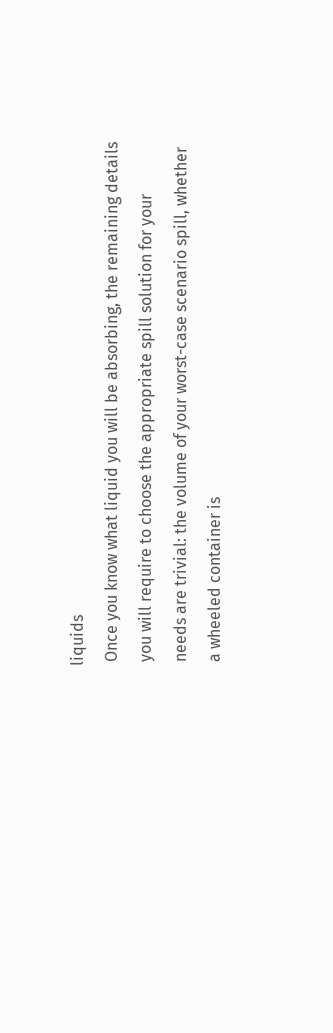liquids
 Once you know what liquid you will be absorbing, the remaining details
 you will require to choose the appropriate spill solution for your
 needs are trivial: the volume of your worst-case scenario spill, whether
 a wheeled container is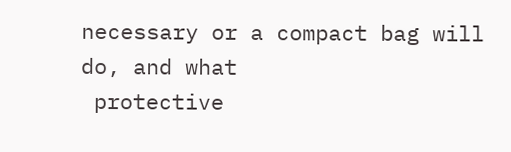necessary or a compact bag will do, and what
 protective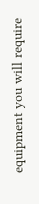equipment you will require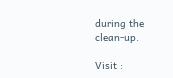during the clean-up.

Visit :